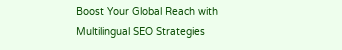Boost Your Global Reach with Multilingual SEO Strategies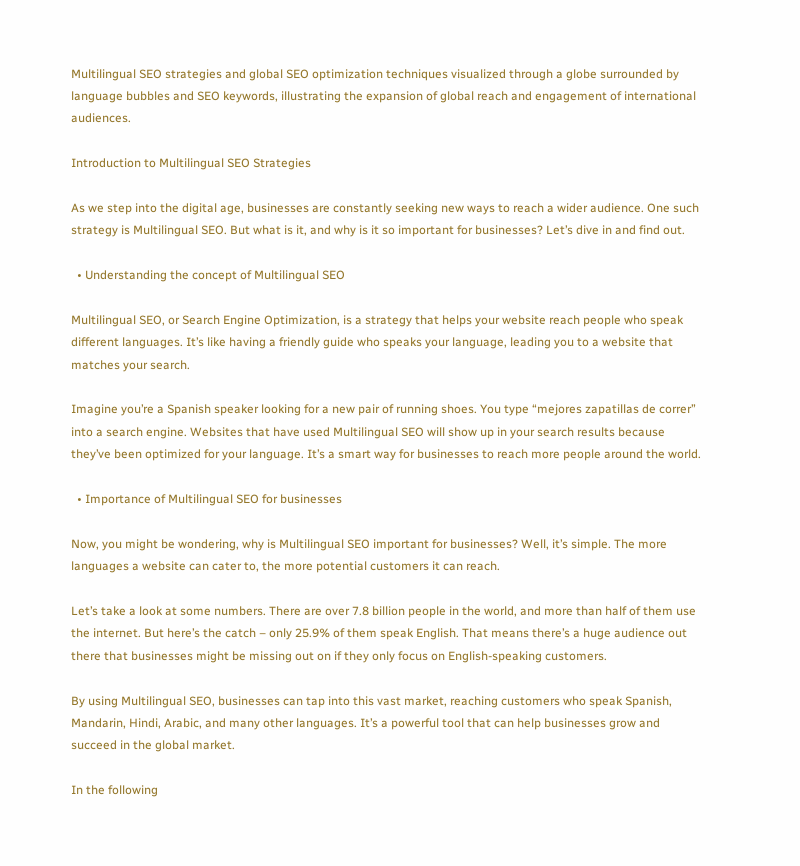Multilingual SEO strategies and global SEO optimization techniques visualized through a globe surrounded by language bubbles and SEO keywords, illustrating the expansion of global reach and engagement of international audiences.

Introduction to Multilingual SEO Strategies

As we step into the digital age, businesses are constantly seeking new ways to reach a wider audience. One such strategy is Multilingual SEO. But what is it, and why is it so important for businesses? Let’s dive in and find out.

  • Understanding the concept of Multilingual SEO

Multilingual SEO, or Search Engine Optimization, is a strategy that helps your website reach people who speak different languages. It’s like having a friendly guide who speaks your language, leading you to a website that matches your search.

Imagine you’re a Spanish speaker looking for a new pair of running shoes. You type “mejores zapatillas de correr” into a search engine. Websites that have used Multilingual SEO will show up in your search results because they’ve been optimized for your language. It’s a smart way for businesses to reach more people around the world.

  • Importance of Multilingual SEO for businesses

Now, you might be wondering, why is Multilingual SEO important for businesses? Well, it’s simple. The more languages a website can cater to, the more potential customers it can reach.

Let’s take a look at some numbers. There are over 7.8 billion people in the world, and more than half of them use the internet. But here’s the catch – only 25.9% of them speak English. That means there’s a huge audience out there that businesses might be missing out on if they only focus on English-speaking customers.

By using Multilingual SEO, businesses can tap into this vast market, reaching customers who speak Spanish, Mandarin, Hindi, Arabic, and many other languages. It’s a powerful tool that can help businesses grow and succeed in the global market.

In the following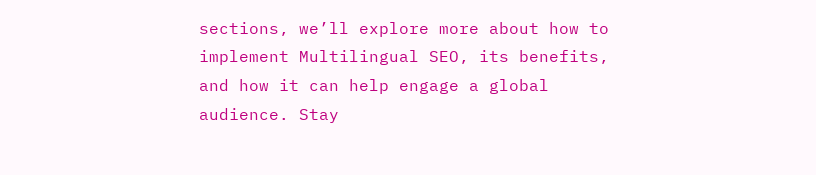sections, we’ll explore more about how to implement Multilingual SEO, its benefits, and how it can help engage a global audience. Stay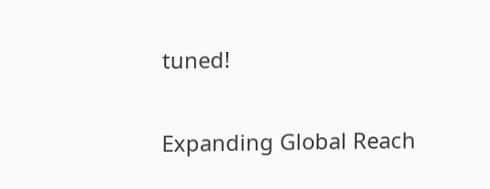tuned!

Expanding Global Reach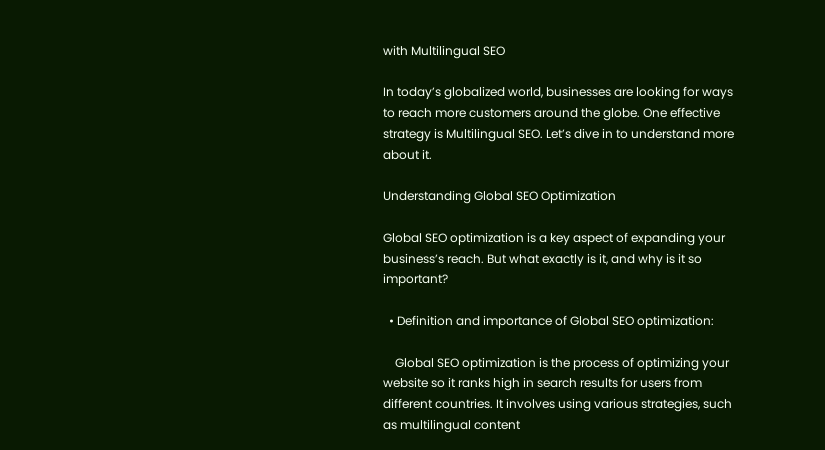with Multilingual SEO

In today’s globalized world, businesses are looking for ways to reach more customers around the globe. One effective strategy is Multilingual SEO. Let’s dive in to understand more about it.

Understanding Global SEO Optimization

Global SEO optimization is a key aspect of expanding your business’s reach. But what exactly is it, and why is it so important?

  • Definition and importance of Global SEO optimization:

    Global SEO optimization is the process of optimizing your website so it ranks high in search results for users from different countries. It involves using various strategies, such as multilingual content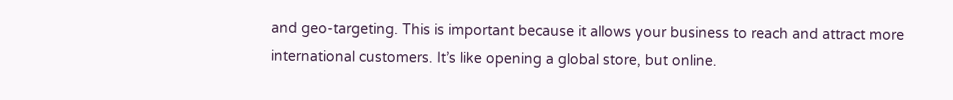and geo-targeting. This is important because it allows your business to reach and attract more international customers. It’s like opening a global store, but online.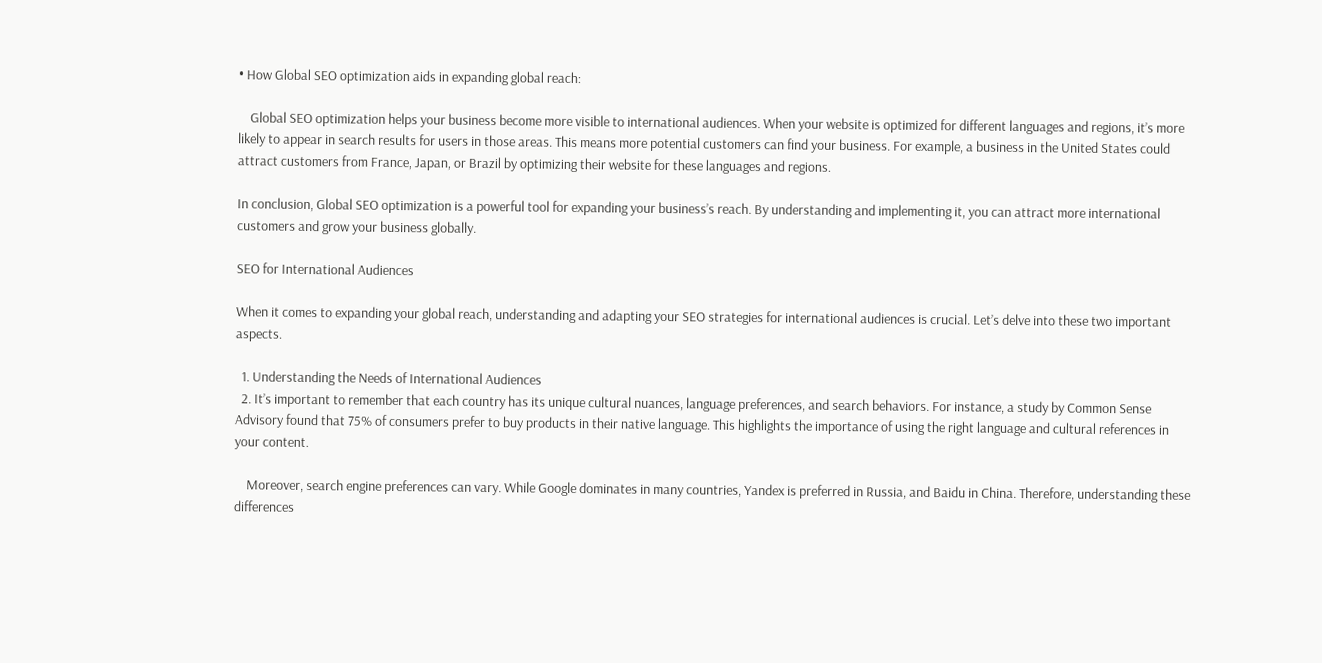• How Global SEO optimization aids in expanding global reach:

    Global SEO optimization helps your business become more visible to international audiences. When your website is optimized for different languages and regions, it’s more likely to appear in search results for users in those areas. This means more potential customers can find your business. For example, a business in the United States could attract customers from France, Japan, or Brazil by optimizing their website for these languages and regions.

In conclusion, Global SEO optimization is a powerful tool for expanding your business’s reach. By understanding and implementing it, you can attract more international customers and grow your business globally.

SEO for International Audiences

When it comes to expanding your global reach, understanding and adapting your SEO strategies for international audiences is crucial. Let’s delve into these two important aspects.

  1. Understanding the Needs of International Audiences
  2. It’s important to remember that each country has its unique cultural nuances, language preferences, and search behaviors. For instance, a study by Common Sense Advisory found that 75% of consumers prefer to buy products in their native language. This highlights the importance of using the right language and cultural references in your content.

    Moreover, search engine preferences can vary. While Google dominates in many countries, Yandex is preferred in Russia, and Baidu in China. Therefore, understanding these differences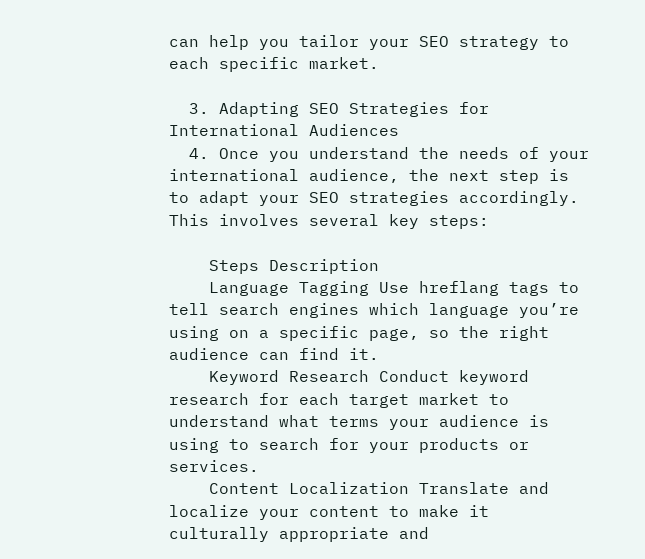can help you tailor your SEO strategy to each specific market.

  3. Adapting SEO Strategies for International Audiences
  4. Once you understand the needs of your international audience, the next step is to adapt your SEO strategies accordingly. This involves several key steps:

    Steps Description
    Language Tagging Use hreflang tags to tell search engines which language you’re using on a specific page, so the right audience can find it.
    Keyword Research Conduct keyword research for each target market to understand what terms your audience is using to search for your products or services.
    Content Localization Translate and localize your content to make it culturally appropriate and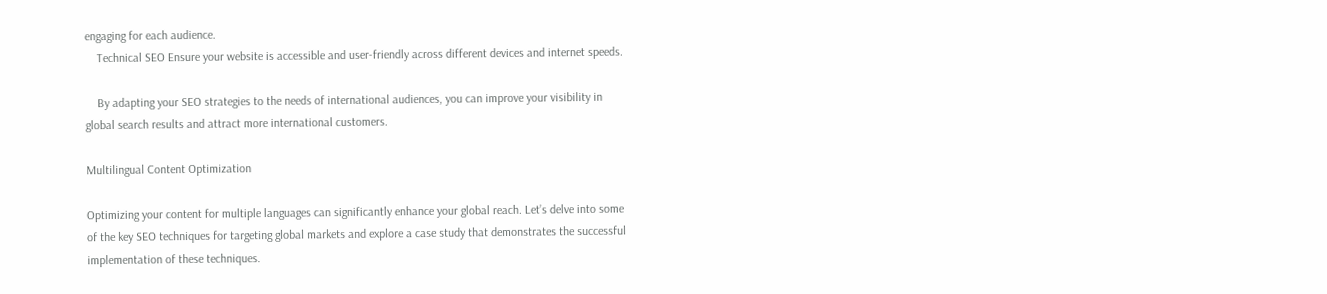engaging for each audience.
    Technical SEO Ensure your website is accessible and user-friendly across different devices and internet speeds.

    By adapting your SEO strategies to the needs of international audiences, you can improve your visibility in global search results and attract more international customers.

Multilingual Content Optimization

Optimizing your content for multiple languages can significantly enhance your global reach. Let’s delve into some of the key SEO techniques for targeting global markets and explore a case study that demonstrates the successful implementation of these techniques.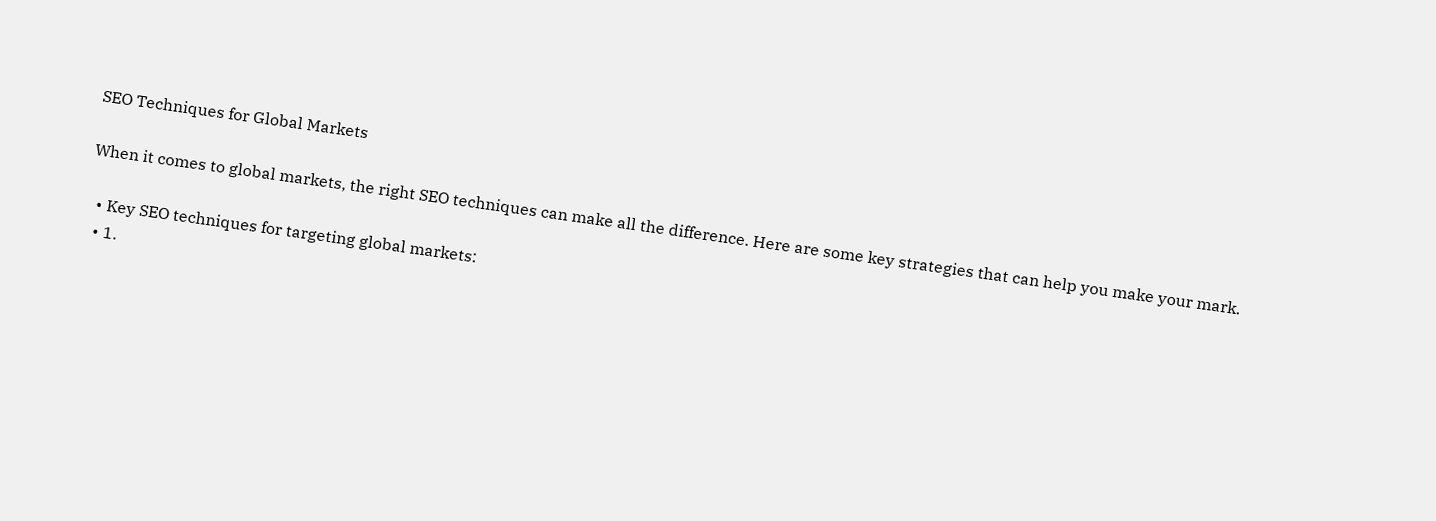SEO Techniques for Global Markets

When it comes to global markets, the right SEO techniques can make all the difference. Here are some key strategies that can help you make your mark.

  • Key SEO techniques for targeting global markets:
  • 1.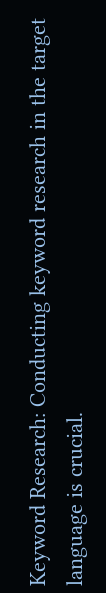Keyword Research: Conducting keyword research in the target language is crucial.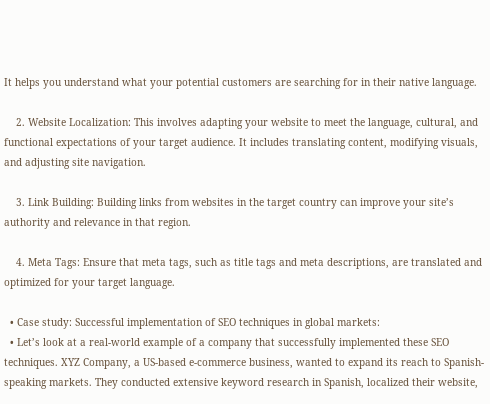It helps you understand what your potential customers are searching for in their native language.

    2. Website Localization: This involves adapting your website to meet the language, cultural, and functional expectations of your target audience. It includes translating content, modifying visuals, and adjusting site navigation.

    3. Link Building: Building links from websites in the target country can improve your site’s authority and relevance in that region.

    4. Meta Tags: Ensure that meta tags, such as title tags and meta descriptions, are translated and optimized for your target language.

  • Case study: Successful implementation of SEO techniques in global markets:
  • Let’s look at a real-world example of a company that successfully implemented these SEO techniques. XYZ Company, a US-based e-commerce business, wanted to expand its reach to Spanish-speaking markets. They conducted extensive keyword research in Spanish, localized their website,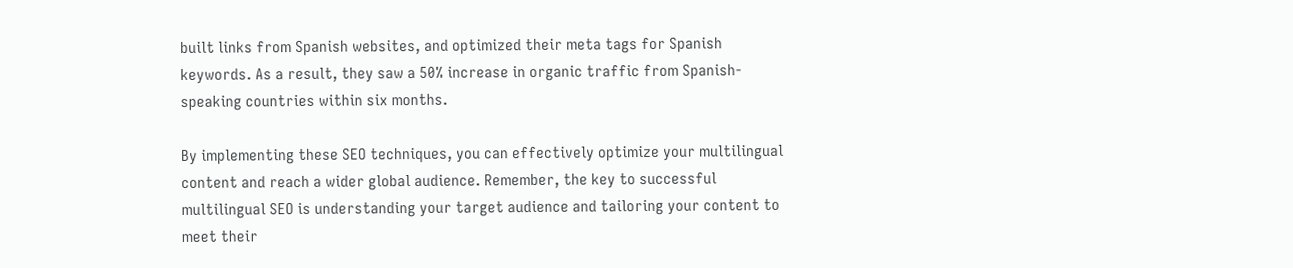built links from Spanish websites, and optimized their meta tags for Spanish keywords. As a result, they saw a 50% increase in organic traffic from Spanish-speaking countries within six months.

By implementing these SEO techniques, you can effectively optimize your multilingual content and reach a wider global audience. Remember, the key to successful multilingual SEO is understanding your target audience and tailoring your content to meet their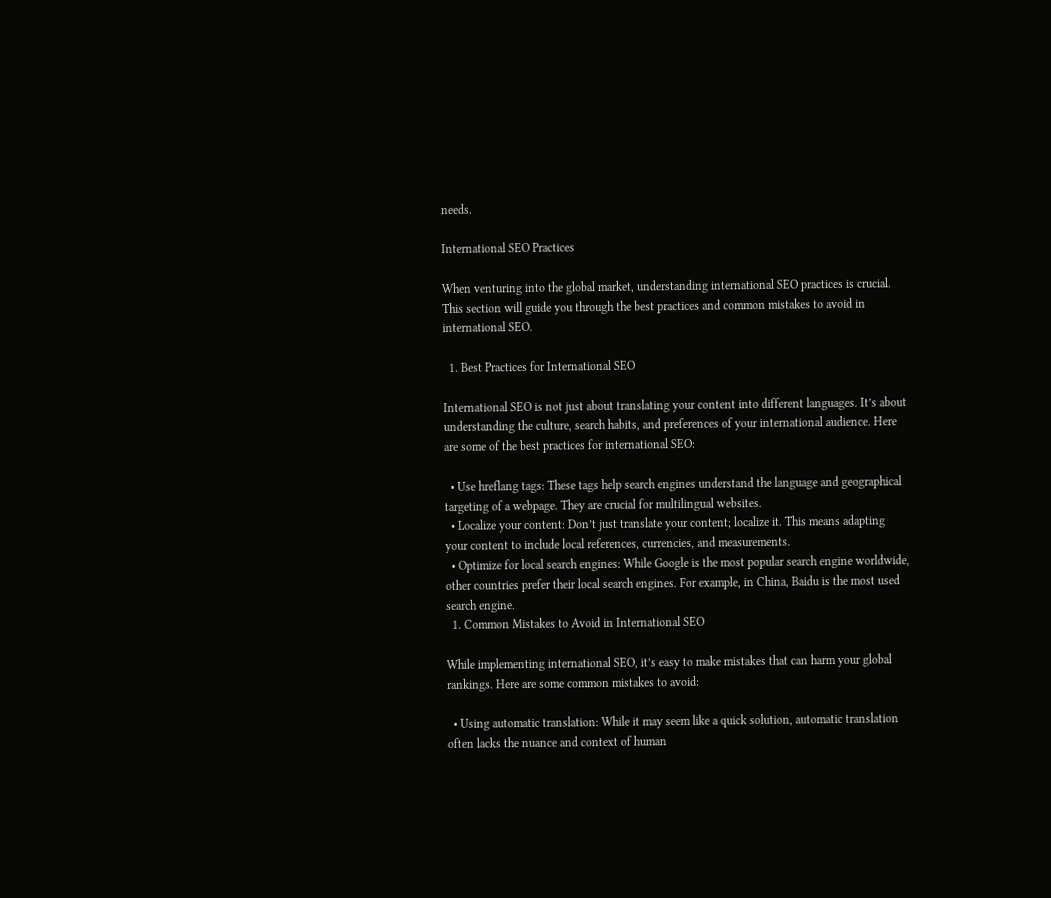needs.

International SEO Practices

When venturing into the global market, understanding international SEO practices is crucial. This section will guide you through the best practices and common mistakes to avoid in international SEO.

  1. Best Practices for International SEO

International SEO is not just about translating your content into different languages. It’s about understanding the culture, search habits, and preferences of your international audience. Here are some of the best practices for international SEO:

  • Use hreflang tags: These tags help search engines understand the language and geographical targeting of a webpage. They are crucial for multilingual websites.
  • Localize your content: Don’t just translate your content; localize it. This means adapting your content to include local references, currencies, and measurements.
  • Optimize for local search engines: While Google is the most popular search engine worldwide, other countries prefer their local search engines. For example, in China, Baidu is the most used search engine.
  1. Common Mistakes to Avoid in International SEO

While implementing international SEO, it’s easy to make mistakes that can harm your global rankings. Here are some common mistakes to avoid:

  • Using automatic translation: While it may seem like a quick solution, automatic translation often lacks the nuance and context of human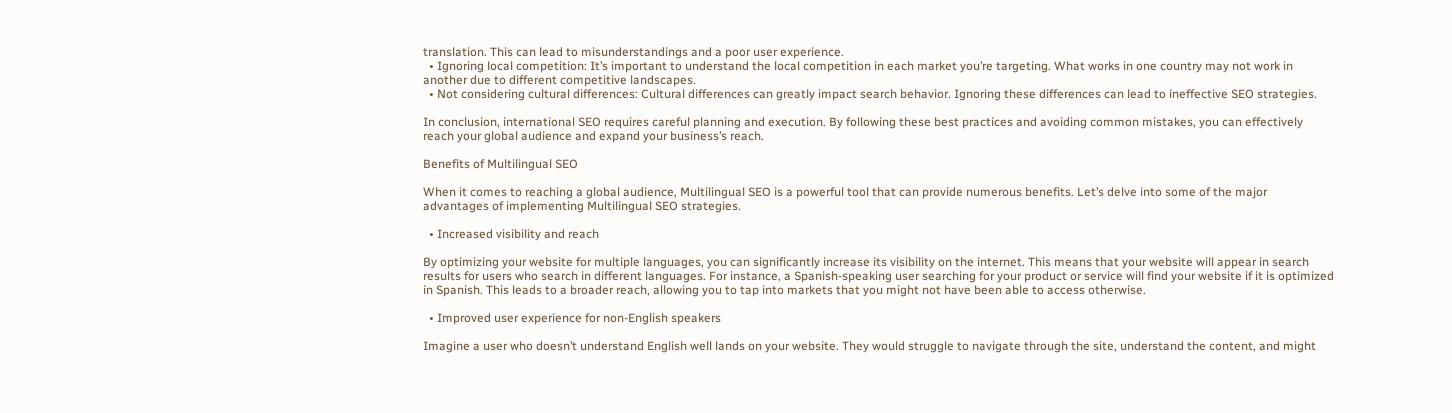translation. This can lead to misunderstandings and a poor user experience.
  • Ignoring local competition: It’s important to understand the local competition in each market you’re targeting. What works in one country may not work in another due to different competitive landscapes.
  • Not considering cultural differences: Cultural differences can greatly impact search behavior. Ignoring these differences can lead to ineffective SEO strategies.

In conclusion, international SEO requires careful planning and execution. By following these best practices and avoiding common mistakes, you can effectively reach your global audience and expand your business’s reach.

Benefits of Multilingual SEO

When it comes to reaching a global audience, Multilingual SEO is a powerful tool that can provide numerous benefits. Let’s delve into some of the major advantages of implementing Multilingual SEO strategies.

  • Increased visibility and reach

By optimizing your website for multiple languages, you can significantly increase its visibility on the internet. This means that your website will appear in search results for users who search in different languages. For instance, a Spanish-speaking user searching for your product or service will find your website if it is optimized in Spanish. This leads to a broader reach, allowing you to tap into markets that you might not have been able to access otherwise.

  • Improved user experience for non-English speakers

Imagine a user who doesn’t understand English well lands on your website. They would struggle to navigate through the site, understand the content, and might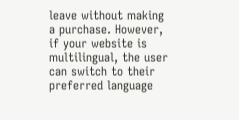leave without making a purchase. However, if your website is multilingual, the user can switch to their preferred language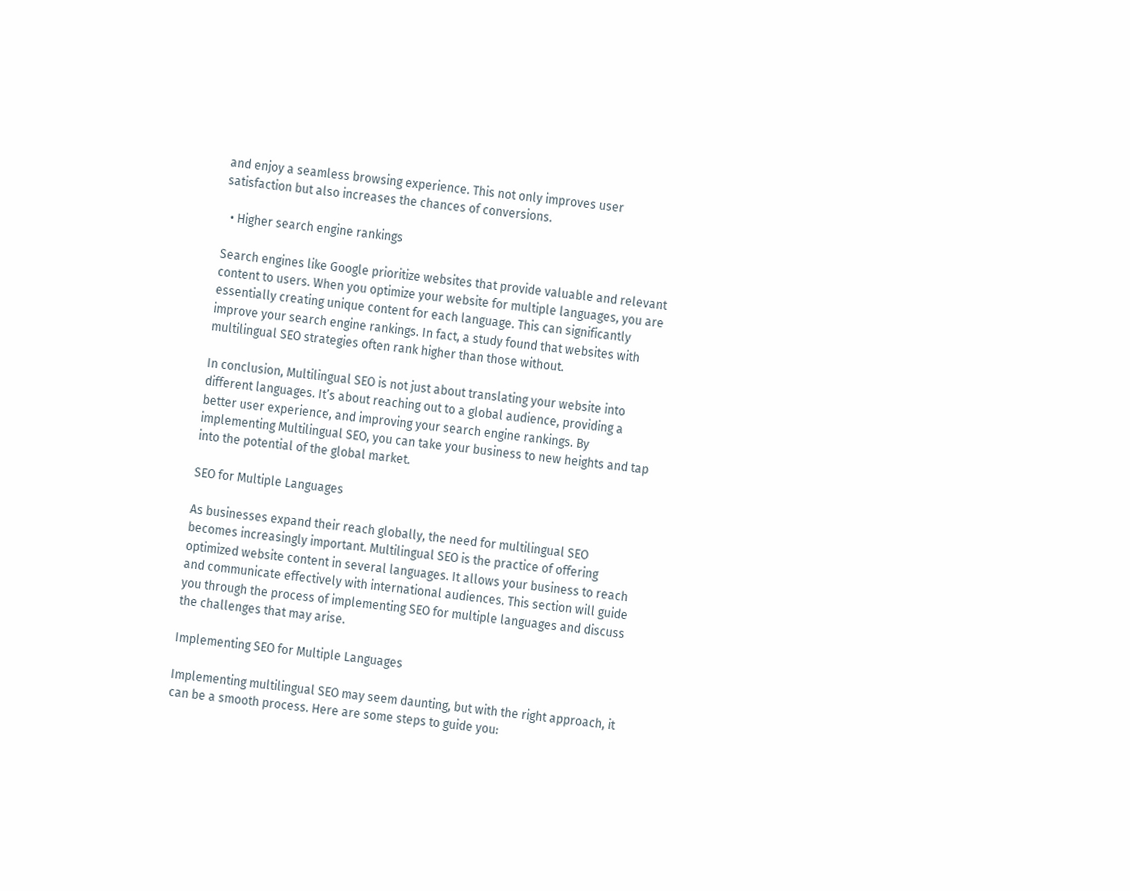and enjoy a seamless browsing experience. This not only improves user satisfaction but also increases the chances of conversions.

  • Higher search engine rankings

Search engines like Google prioritize websites that provide valuable and relevant content to users. When you optimize your website for multiple languages, you are essentially creating unique content for each language. This can significantly improve your search engine rankings. In fact, a study found that websites with multilingual SEO strategies often rank higher than those without.

In conclusion, Multilingual SEO is not just about translating your website into different languages. It’s about reaching out to a global audience, providing a better user experience, and improving your search engine rankings. By implementing Multilingual SEO, you can take your business to new heights and tap into the potential of the global market.

SEO for Multiple Languages

As businesses expand their reach globally, the need for multilingual SEO becomes increasingly important. Multilingual SEO is the practice of offering optimized website content in several languages. It allows your business to reach and communicate effectively with international audiences. This section will guide you through the process of implementing SEO for multiple languages and discuss the challenges that may arise.

Implementing SEO for Multiple Languages

Implementing multilingual SEO may seem daunting, but with the right approach, it can be a smooth process. Here are some steps to guide you: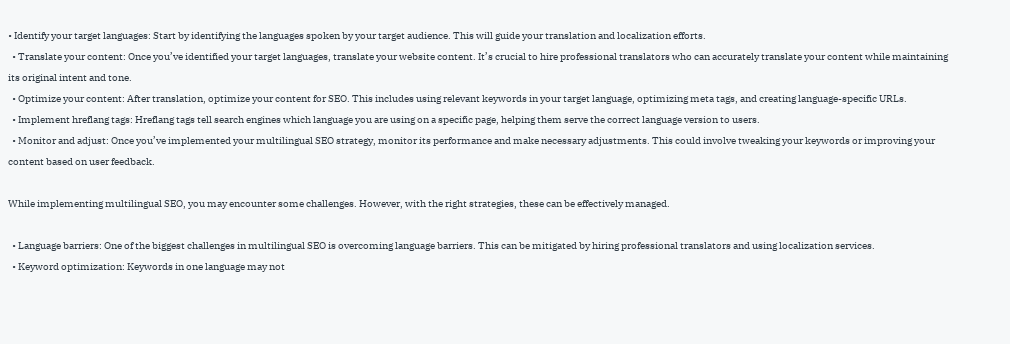• Identify your target languages: Start by identifying the languages spoken by your target audience. This will guide your translation and localization efforts.
  • Translate your content: Once you’ve identified your target languages, translate your website content. It’s crucial to hire professional translators who can accurately translate your content while maintaining its original intent and tone.
  • Optimize your content: After translation, optimize your content for SEO. This includes using relevant keywords in your target language, optimizing meta tags, and creating language-specific URLs.
  • Implement hreflang tags: Hreflang tags tell search engines which language you are using on a specific page, helping them serve the correct language version to users.
  • Monitor and adjust: Once you’ve implemented your multilingual SEO strategy, monitor its performance and make necessary adjustments. This could involve tweaking your keywords or improving your content based on user feedback.

While implementing multilingual SEO, you may encounter some challenges. However, with the right strategies, these can be effectively managed.

  • Language barriers: One of the biggest challenges in multilingual SEO is overcoming language barriers. This can be mitigated by hiring professional translators and using localization services.
  • Keyword optimization: Keywords in one language may not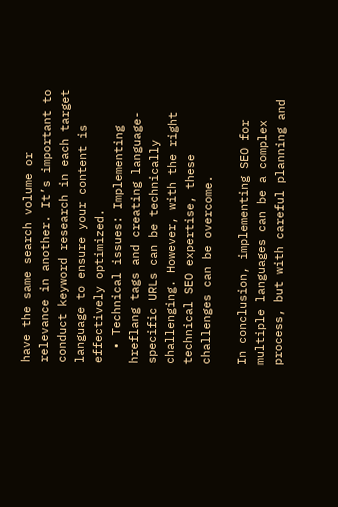have the same search volume or relevance in another. It’s important to conduct keyword research in each target language to ensure your content is effectively optimized.
  • Technical issues: Implementing hreflang tags and creating language-specific URLs can be technically challenging. However, with the right technical SEO expertise, these challenges can be overcome.

In conclusion, implementing SEO for multiple languages can be a complex process, but with careful planning and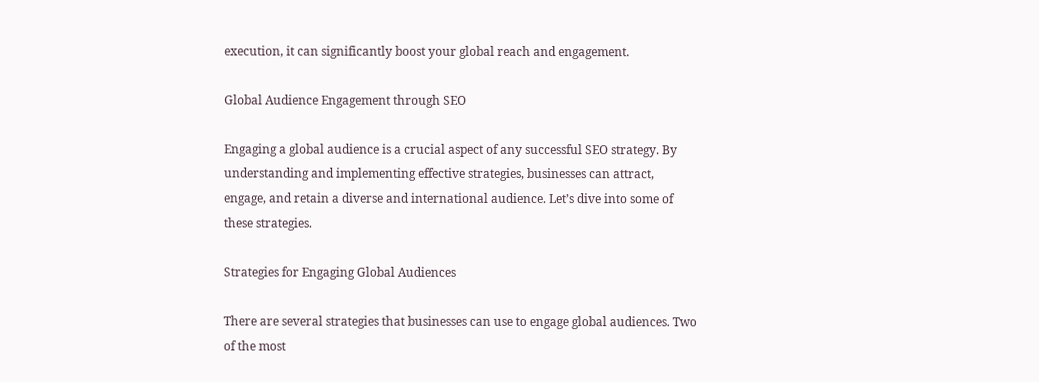execution, it can significantly boost your global reach and engagement.

Global Audience Engagement through SEO

Engaging a global audience is a crucial aspect of any successful SEO strategy. By understanding and implementing effective strategies, businesses can attract, engage, and retain a diverse and international audience. Let’s dive into some of these strategies.

Strategies for Engaging Global Audiences

There are several strategies that businesses can use to engage global audiences. Two of the most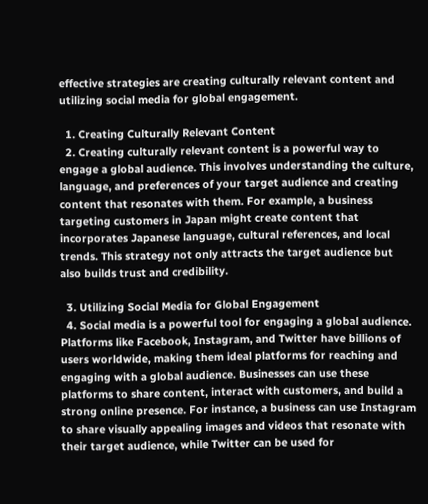effective strategies are creating culturally relevant content and utilizing social media for global engagement.

  1. Creating Culturally Relevant Content
  2. Creating culturally relevant content is a powerful way to engage a global audience. This involves understanding the culture, language, and preferences of your target audience and creating content that resonates with them. For example, a business targeting customers in Japan might create content that incorporates Japanese language, cultural references, and local trends. This strategy not only attracts the target audience but also builds trust and credibility.

  3. Utilizing Social Media for Global Engagement
  4. Social media is a powerful tool for engaging a global audience. Platforms like Facebook, Instagram, and Twitter have billions of users worldwide, making them ideal platforms for reaching and engaging with a global audience. Businesses can use these platforms to share content, interact with customers, and build a strong online presence. For instance, a business can use Instagram to share visually appealing images and videos that resonate with their target audience, while Twitter can be used for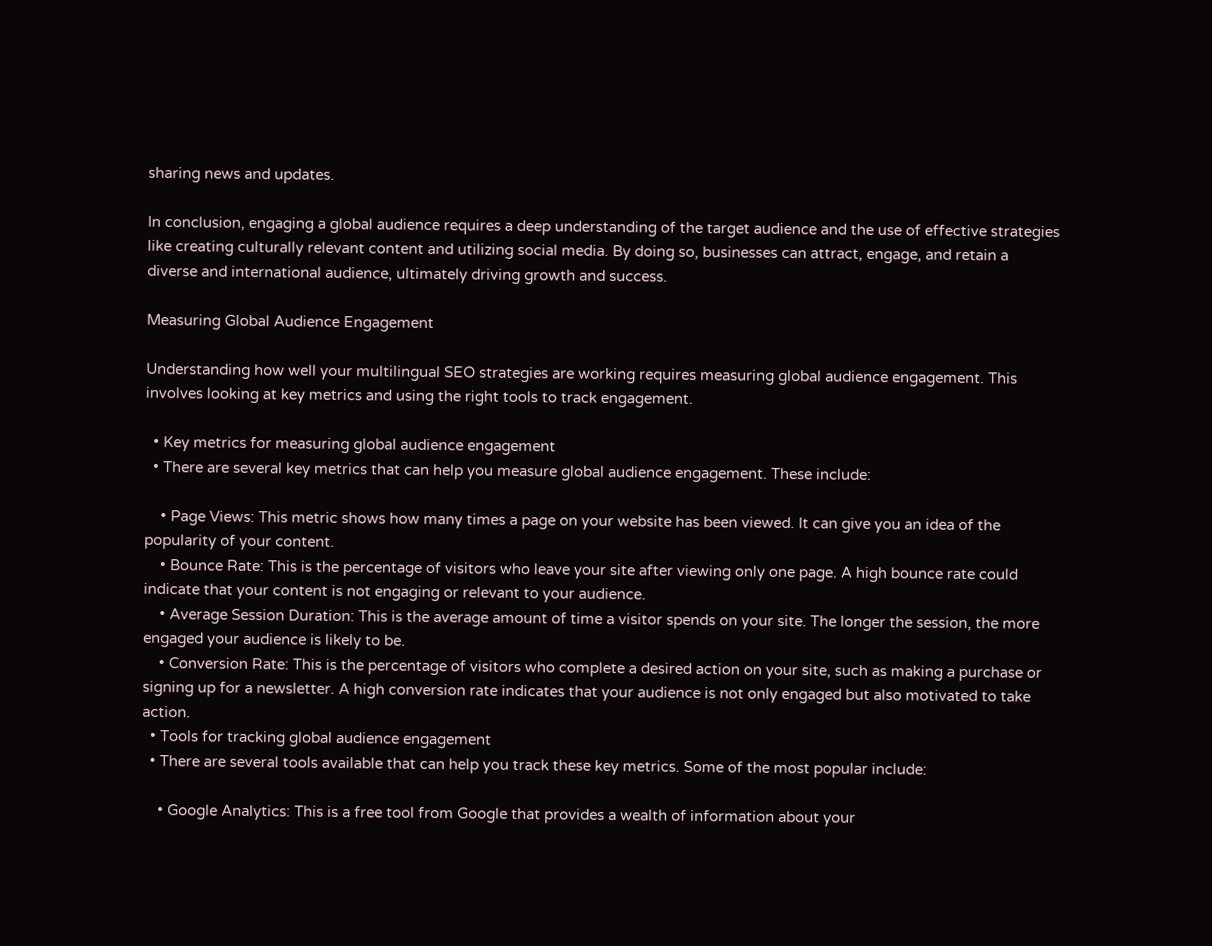sharing news and updates.

In conclusion, engaging a global audience requires a deep understanding of the target audience and the use of effective strategies like creating culturally relevant content and utilizing social media. By doing so, businesses can attract, engage, and retain a diverse and international audience, ultimately driving growth and success.

Measuring Global Audience Engagement

Understanding how well your multilingual SEO strategies are working requires measuring global audience engagement. This involves looking at key metrics and using the right tools to track engagement.

  • Key metrics for measuring global audience engagement
  • There are several key metrics that can help you measure global audience engagement. These include:

    • Page Views: This metric shows how many times a page on your website has been viewed. It can give you an idea of the popularity of your content.
    • Bounce Rate: This is the percentage of visitors who leave your site after viewing only one page. A high bounce rate could indicate that your content is not engaging or relevant to your audience.
    • Average Session Duration: This is the average amount of time a visitor spends on your site. The longer the session, the more engaged your audience is likely to be.
    • Conversion Rate: This is the percentage of visitors who complete a desired action on your site, such as making a purchase or signing up for a newsletter. A high conversion rate indicates that your audience is not only engaged but also motivated to take action.
  • Tools for tracking global audience engagement
  • There are several tools available that can help you track these key metrics. Some of the most popular include:

    • Google Analytics: This is a free tool from Google that provides a wealth of information about your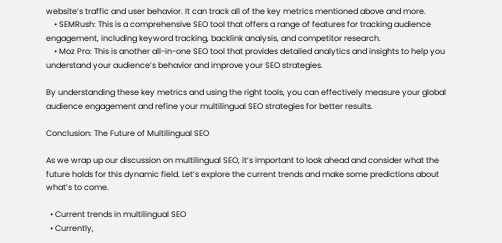website’s traffic and user behavior. It can track all of the key metrics mentioned above and more.
    • SEMRush: This is a comprehensive SEO tool that offers a range of features for tracking audience engagement, including keyword tracking, backlink analysis, and competitor research.
    • Moz Pro: This is another all-in-one SEO tool that provides detailed analytics and insights to help you understand your audience’s behavior and improve your SEO strategies.

By understanding these key metrics and using the right tools, you can effectively measure your global audience engagement and refine your multilingual SEO strategies for better results.

Conclusion: The Future of Multilingual SEO

As we wrap up our discussion on multilingual SEO, it’s important to look ahead and consider what the future holds for this dynamic field. Let’s explore the current trends and make some predictions about what’s to come.

  • Current trends in multilingual SEO
  • Currently,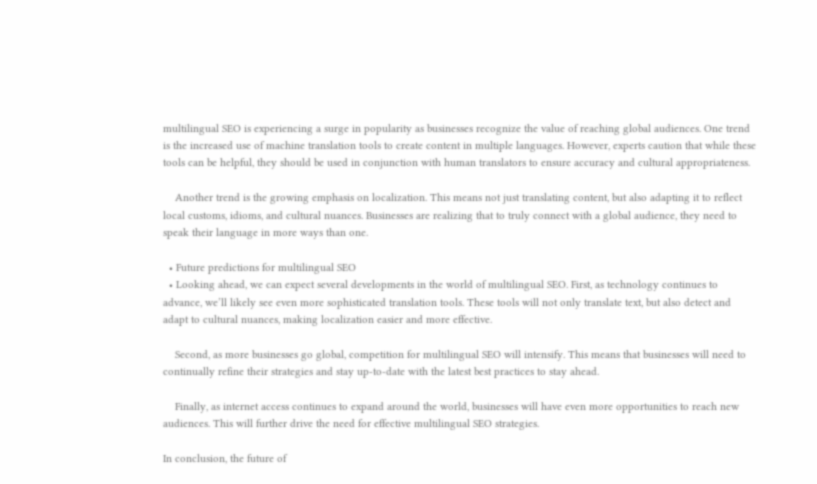multilingual SEO is experiencing a surge in popularity as businesses recognize the value of reaching global audiences. One trend is the increased use of machine translation tools to create content in multiple languages. However, experts caution that while these tools can be helpful, they should be used in conjunction with human translators to ensure accuracy and cultural appropriateness.

    Another trend is the growing emphasis on localization. This means not just translating content, but also adapting it to reflect local customs, idioms, and cultural nuances. Businesses are realizing that to truly connect with a global audience, they need to speak their language in more ways than one.

  • Future predictions for multilingual SEO
  • Looking ahead, we can expect several developments in the world of multilingual SEO. First, as technology continues to advance, we’ll likely see even more sophisticated translation tools. These tools will not only translate text, but also detect and adapt to cultural nuances, making localization easier and more effective.

    Second, as more businesses go global, competition for multilingual SEO will intensify. This means that businesses will need to continually refine their strategies and stay up-to-date with the latest best practices to stay ahead.

    Finally, as internet access continues to expand around the world, businesses will have even more opportunities to reach new audiences. This will further drive the need for effective multilingual SEO strategies.

In conclusion, the future of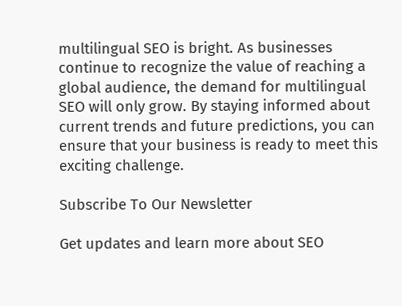multilingual SEO is bright. As businesses continue to recognize the value of reaching a global audience, the demand for multilingual SEO will only grow. By staying informed about current trends and future predictions, you can ensure that your business is ready to meet this exciting challenge.

Subscribe To Our Newsletter

Get updates and learn more about SEO